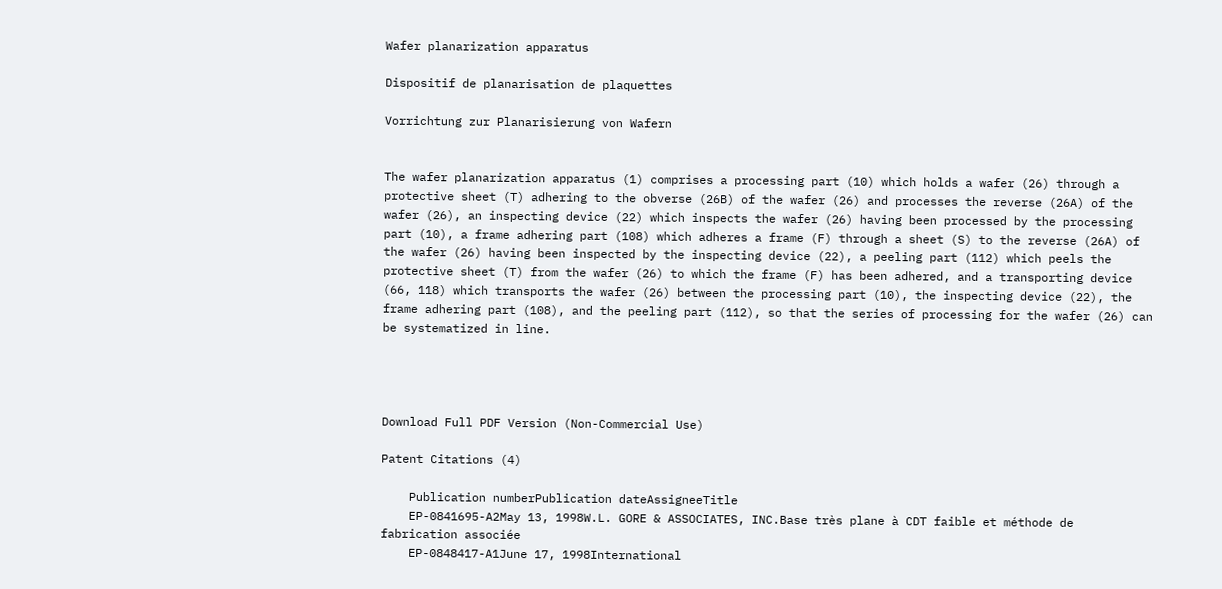Wafer planarization apparatus

Dispositif de planarisation de plaquettes

Vorrichtung zur Planarisierung von Wafern


The wafer planarization apparatus (1) comprises a processing part (10) which holds a wafer (26) through a protective sheet (T) adhering to the obverse (26B) of the wafer (26) and processes the reverse (26A) of the wafer (26), an inspecting device (22) which inspects the wafer (26) having been processed by the processing part (10), a frame adhering part (108) which adheres a frame (F) through a sheet (S) to the reverse (26A) of the wafer (26) having been inspected by the inspecting device (22), a peeling part (112) which peels the protective sheet (T) from the wafer (26) to which the frame (F) has been adhered, and a transporting device (66, 118) which transports the wafer (26) between the processing part (10), the inspecting device (22), the frame adhering part (108), and the peeling part (112), so that the series of processing for the wafer (26) can be systematized in line.




Download Full PDF Version (Non-Commercial Use)

Patent Citations (4)

    Publication numberPublication dateAssigneeTitle
    EP-0841695-A2May 13, 1998W.L. GORE & ASSOCIATES, INC.Base très plane à CDT faible et méthode de fabrication associée
    EP-0848417-A1June 17, 1998International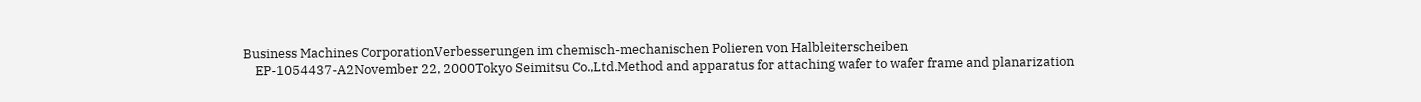Business Machines CorporationVerbesserungen im chemisch-mechanischen Polieren von Halbleiterscheiben
    EP-1054437-A2November 22, 2000Tokyo Seimitsu Co.,Ltd.Method and apparatus for attaching wafer to wafer frame and planarization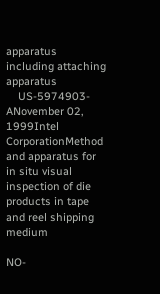apparatus including attaching apparatus
    US-5974903-ANovember 02, 1999Intel CorporationMethod and apparatus for in situ visual inspection of die products in tape and reel shipping medium

NO-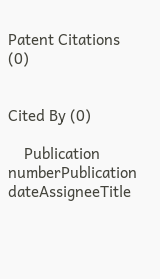Patent Citations (0)


Cited By (0)

    Publication numberPublication dateAssigneeTitle